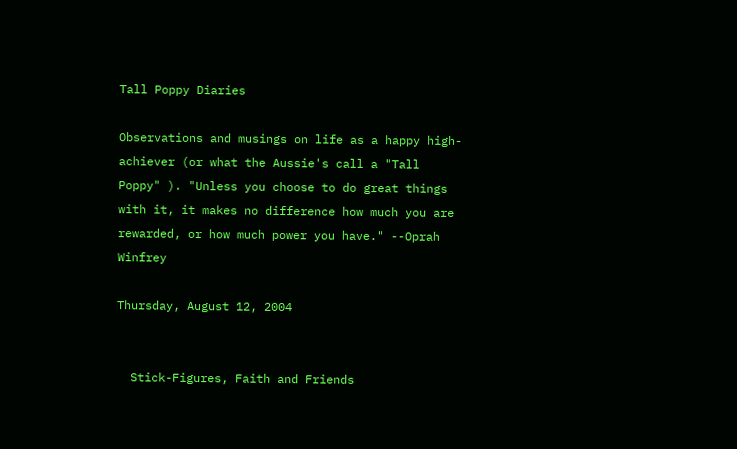Tall Poppy Diaries

Observations and musings on life as a happy high-achiever (or what the Aussie's call a "Tall Poppy" ). "Unless you choose to do great things with it, it makes no difference how much you are rewarded, or how much power you have." --Oprah Winfrey

Thursday, August 12, 2004


  Stick-Figures, Faith and Friends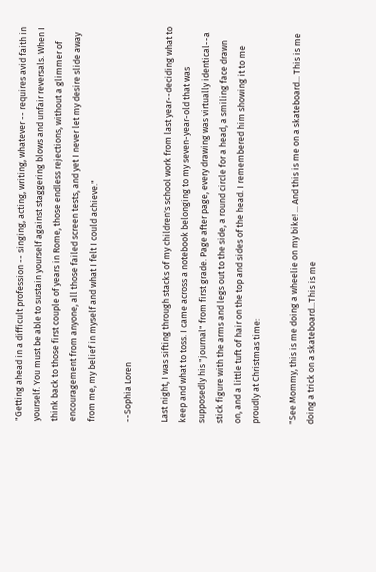"Getting ahead in a difficult profession -- singing, acting, writing, whatever -- requires avid faith in yourself. You must be able to sustain yourself against staggering blows and unfair reversals. When I think back to those first couple of years in Rome, those endless rejections, without a glimmer of encouragement from anyone, all those failed screen tests, and yet I never let my desire slide away from me, my belief in myself and what I felt I could achieve."

--Sophia Loren

Last night, I was sifting through stacks of my children's school work from last year--deciding what to keep and what to toss. I came across a notebook belonging to my seven-year-old that was supposedly his "journal" from first grade. Page after page, every drawing was virtually identical--a stick figure with the arms and legs out to the side, a round circle for a head, a smiling face drawn on, and a little tuft of hair on the top and sides of the head. I remembered him showing it to me proudly at Christmas time:

"See Mommy, this is me doing a wheelie on my bike! ... And this is me on a skateboard... This is me doing a trick on a skateboard...This is me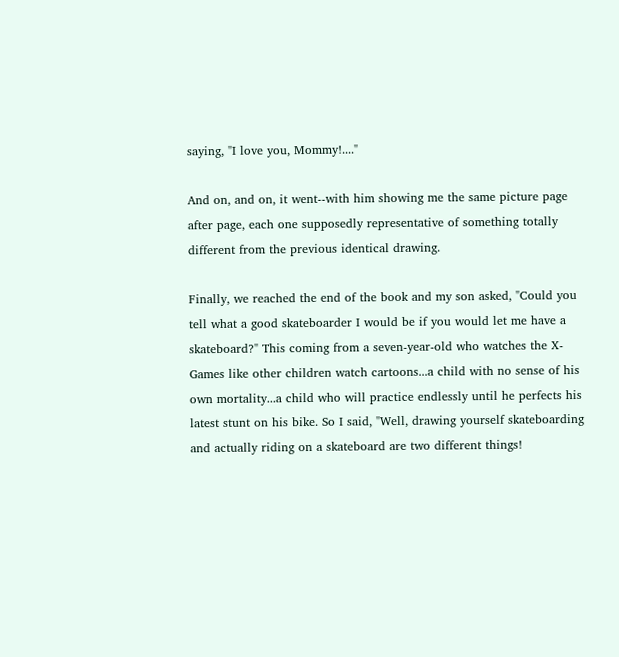saying, "I love you, Mommy!...."

And on, and on, it went--with him showing me the same picture page after page, each one supposedly representative of something totally different from the previous identical drawing.

Finally, we reached the end of the book and my son asked, "Could you tell what a good skateboarder I would be if you would let me have a skateboard?" This coming from a seven-year-old who watches the X-Games like other children watch cartoons...a child with no sense of his own mortality...a child who will practice endlessly until he perfects his latest stunt on his bike. So I said, "Well, drawing yourself skateboarding and actually riding on a skateboard are two different things!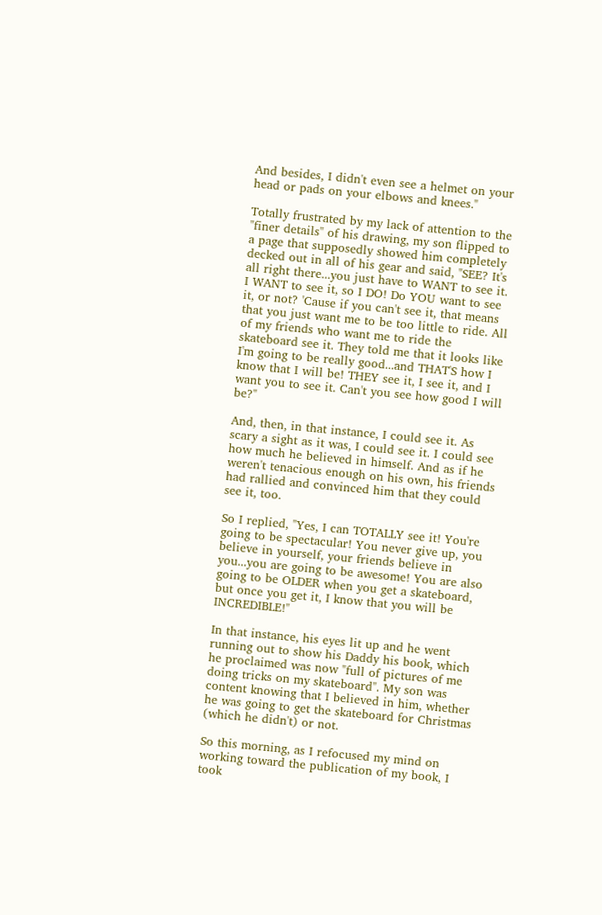And besides, I didn't even see a helmet on your head or pads on your elbows and knees."

Totally frustrated by my lack of attention to the "finer details" of his drawing, my son flipped to a page that supposedly showed him completely decked out in all of his gear and said, "SEE? It's all right there...you just have to WANT to see it. I WANT to see it, so I DO! Do YOU want to see it, or not? 'Cause if you can't see it, that means that you just want me to be too little to ride. All of my friends who want me to ride the skateboard see it. They told me that it looks like I'm going to be really good...and THAT'S how I know that I will be! THEY see it, I see it, and I want you to see it. Can't you see how good I will be?"

And, then, in that instance, I could see it. As scary a sight as it was, I could see it. I could see how much he believed in himself. And as if he weren't tenacious enough on his own, his friends had rallied and convinced him that they could see it, too.

So I replied, "Yes, I can TOTALLY see it! You're going to be spectacular! You never give up, you believe in yourself, your friends believe in you...you are going to be awesome! You are also going to be OLDER when you get a skateboard, but once you get it, I know that you will be INCREDIBLE!"

In that instance, his eyes lit up and he went running out to show his Daddy his book, which he proclaimed was now "full of pictures of me doing tricks on my skateboard". My son was content knowing that I believed in him, whether he was going to get the skateboard for Christmas (which he didn't) or not.

So this morning, as I refocused my mind on working toward the publication of my book, I took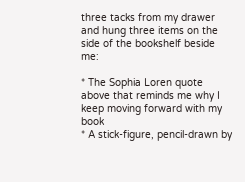three tacks from my drawer and hung three items on the side of the bookshelf beside me:

* The Sophia Loren quote above that reminds me why I keep moving forward with my book
* A stick-figure, pencil-drawn by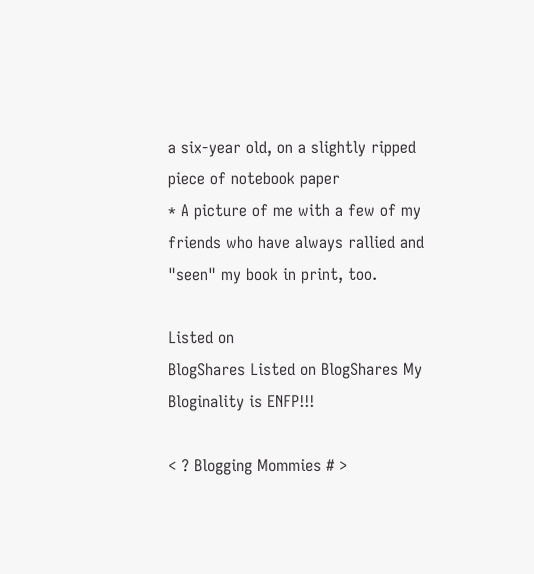a six-year old, on a slightly ripped piece of notebook paper
* A picture of me with a few of my friends who have always rallied and "seen" my book in print, too.

Listed on
BlogShares Listed on BlogShares My Bloginality is ENFP!!!

< ? Blogging Mommies # >